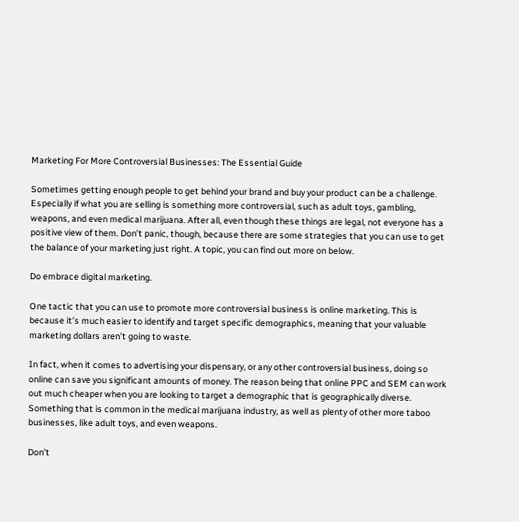Marketing For More Controversial Businesses: The Essential Guide

Sometimes getting enough people to get behind your brand and buy your product can be a challenge. Especially if what you are selling is something more controversial, such as adult toys, gambling, weapons, and even medical marijuana. After all, even though these things are legal, not everyone has a positive view of them. Don’t panic, though, because there are some strategies that you can use to get the balance of your marketing just right. A topic, you can find out more on below.

Do embrace digital marketing.

One tactic that you can use to promote more controversial business is online marketing. This is because it’s much easier to identify and target specific demographics, meaning that your valuable marketing dollars aren’t going to waste.

In fact, when it comes to advertising your dispensary, or any other controversial business, doing so online can save you significant amounts of money. The reason being that online PPC and SEM can work out much cheaper when you are looking to target a demographic that is geographically diverse. Something that is common in the medical marijuana industry, as well as plenty of other more taboo businesses, like adult toys, and even weapons.

Don’t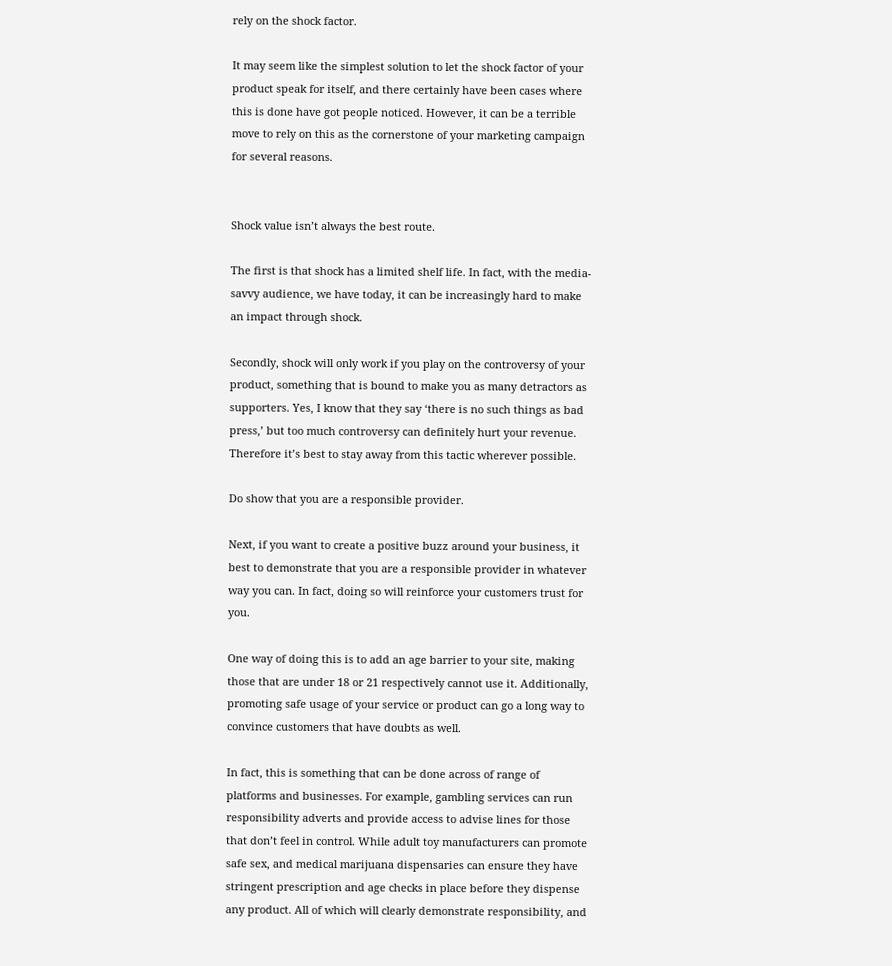rely on the shock factor.

It may seem like the simplest solution to let the shock factor of your product speak for itself, and there certainly have been cases where this is done have got people noticed. However, it can be a terrible move to rely on this as the cornerstone of your marketing campaign for several reasons.


Shock value isn’t always the best route.

The first is that shock has a limited shelf life. In fact, with the media-savvy audience, we have today, it can be increasingly hard to make an impact through shock.

Secondly, shock will only work if you play on the controversy of your product, something that is bound to make you as many detractors as supporters. Yes, I know that they say ‘there is no such things as bad press,’ but too much controversy can definitely hurt your revenue. Therefore it’s best to stay away from this tactic wherever possible.

Do show that you are a responsible provider.

Next, if you want to create a positive buzz around your business, it best to demonstrate that you are a responsible provider in whatever way you can. In fact, doing so will reinforce your customers trust for you.

One way of doing this is to add an age barrier to your site, making those that are under 18 or 21 respectively cannot use it. Additionally, promoting safe usage of your service or product can go a long way to convince customers that have doubts as well.

In fact, this is something that can be done across of range of platforms and businesses. For example, gambling services can run responsibility adverts and provide access to advise lines for those that don’t feel in control. While adult toy manufacturers can promote safe sex, and medical marijuana dispensaries can ensure they have stringent prescription and age checks in place before they dispense any product. All of which will clearly demonstrate responsibility, and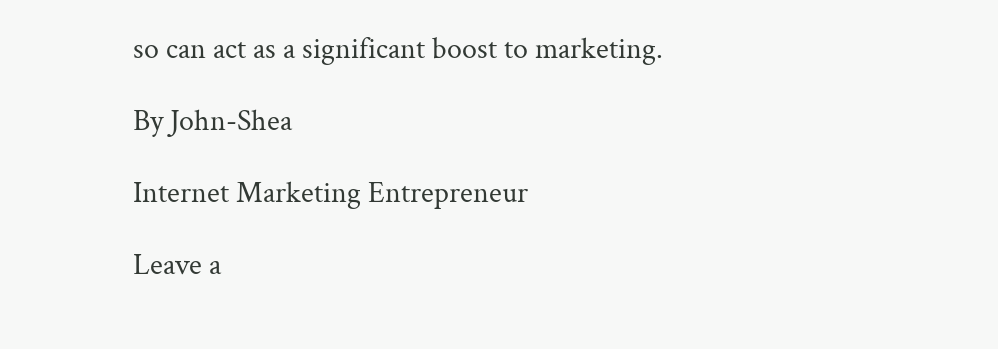so can act as a significant boost to marketing.

By John-Shea

Internet Marketing Entrepreneur

Leave a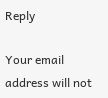Reply

Your email address will not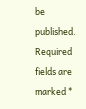be published. Required fields are marked *